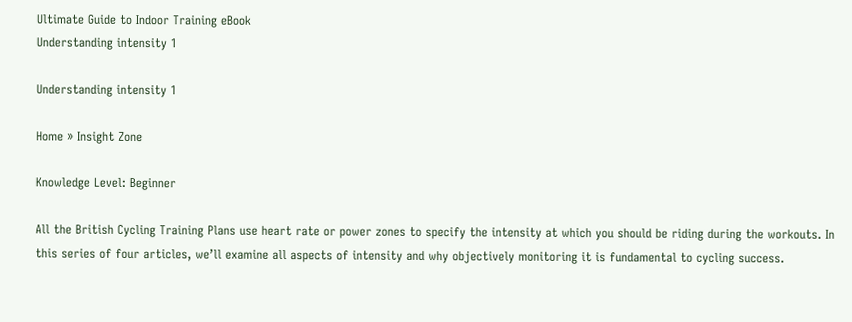Ultimate Guide to Indoor Training eBook
Understanding intensity 1

Understanding intensity 1

Home » Insight Zone

Knowledge Level: Beginner

All the British Cycling Training Plans use heart rate or power zones to specify the intensity at which you should be riding during the workouts. In this series of four articles, we’ll examine all aspects of intensity and why objectively monitoring it is fundamental to cycling success.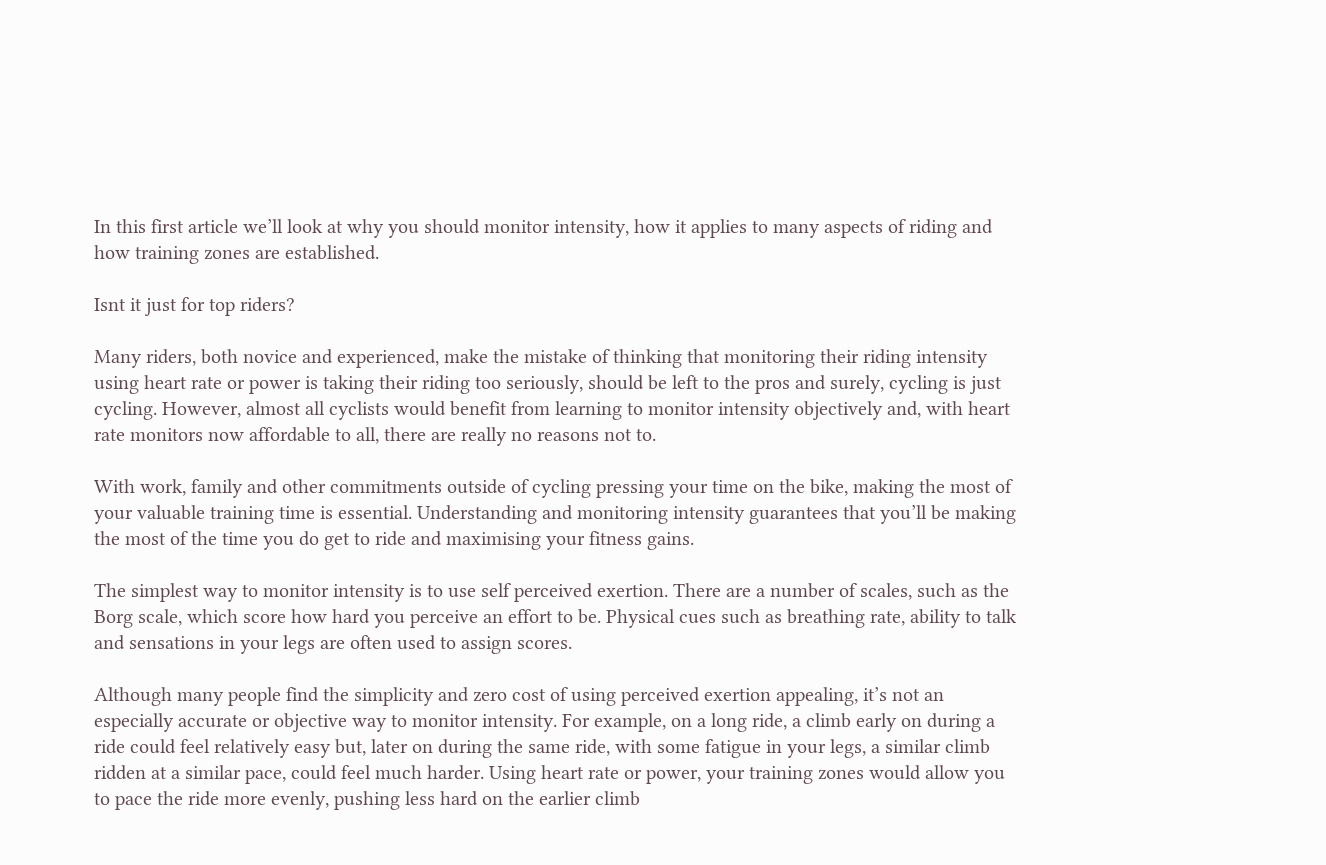In this first article we’ll look at why you should monitor intensity, how it applies to many aspects of riding and how training zones are established.

Isnt it just for top riders?

Many riders, both novice and experienced, make the mistake of thinking that monitoring their riding intensity using heart rate or power is taking their riding too seriously, should be left to the pros and surely, cycling is just cycling. However, almost all cyclists would benefit from learning to monitor intensity objectively and, with heart rate monitors now affordable to all, there are really no reasons not to.

With work, family and other commitments outside of cycling pressing your time on the bike, making the most of your valuable training time is essential. Understanding and monitoring intensity guarantees that you’ll be making the most of the time you do get to ride and maximising your fitness gains.

The simplest way to monitor intensity is to use self perceived exertion. There are a number of scales, such as the Borg scale, which score how hard you perceive an effort to be. Physical cues such as breathing rate, ability to talk and sensations in your legs are often used to assign scores.

Although many people find the simplicity and zero cost of using perceived exertion appealing, it’s not an especially accurate or objective way to monitor intensity. For example, on a long ride, a climb early on during a ride could feel relatively easy but, later on during the same ride, with some fatigue in your legs, a similar climb ridden at a similar pace, could feel much harder. Using heart rate or power, your training zones would allow you to pace the ride more evenly, pushing less hard on the earlier climb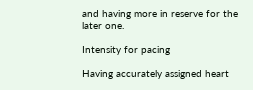and having more in reserve for the later one.

Intensity for pacing

Having accurately assigned heart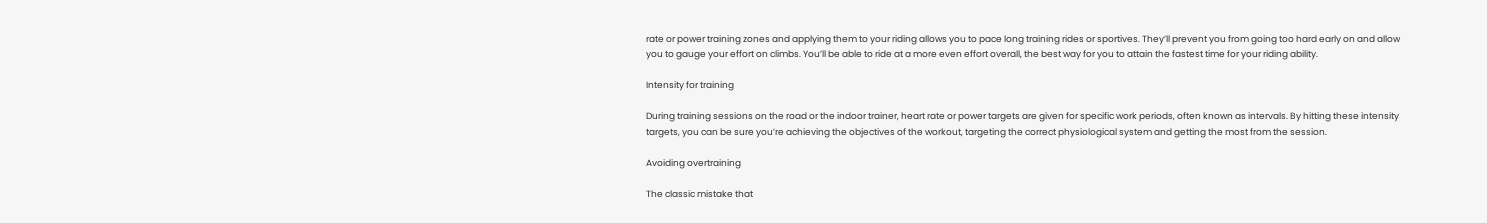rate or power training zones and applying them to your riding allows you to pace long training rides or sportives. They’ll prevent you from going too hard early on and allow you to gauge your effort on climbs. You’ll be able to ride at a more even effort overall, the best way for you to attain the fastest time for your riding ability.

Intensity for training

During training sessions on the road or the indoor trainer, heart rate or power targets are given for specific work periods, often known as intervals. By hitting these intensity targets, you can be sure you’re achieving the objectives of the workout, targeting the correct physiological system and getting the most from the session.

Avoiding overtraining

The classic mistake that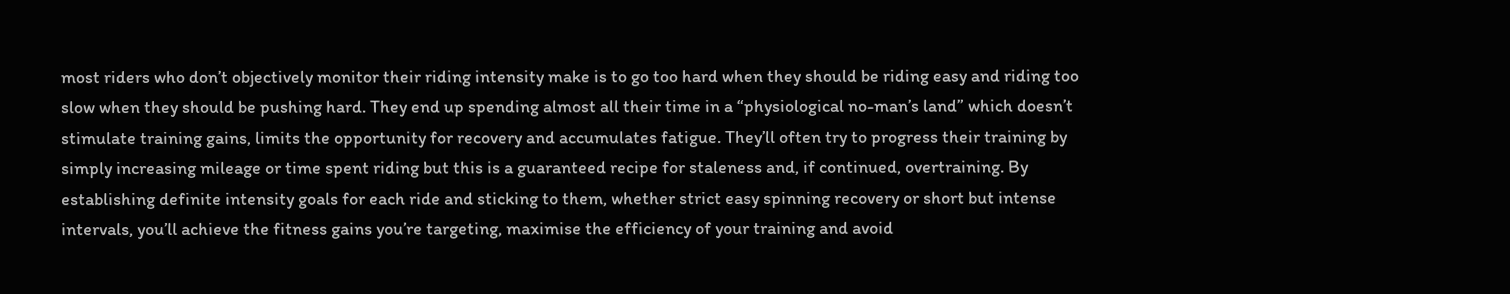most riders who don’t objectively monitor their riding intensity make is to go too hard when they should be riding easy and riding too slow when they should be pushing hard. They end up spending almost all their time in a “physiological no-man’s land” which doesn’t stimulate training gains, limits the opportunity for recovery and accumulates fatigue. They’ll often try to progress their training by simply increasing mileage or time spent riding but this is a guaranteed recipe for staleness and, if continued, overtraining. By establishing definite intensity goals for each ride and sticking to them, whether strict easy spinning recovery or short but intense intervals, you’ll achieve the fitness gains you’re targeting, maximise the efficiency of your training and avoid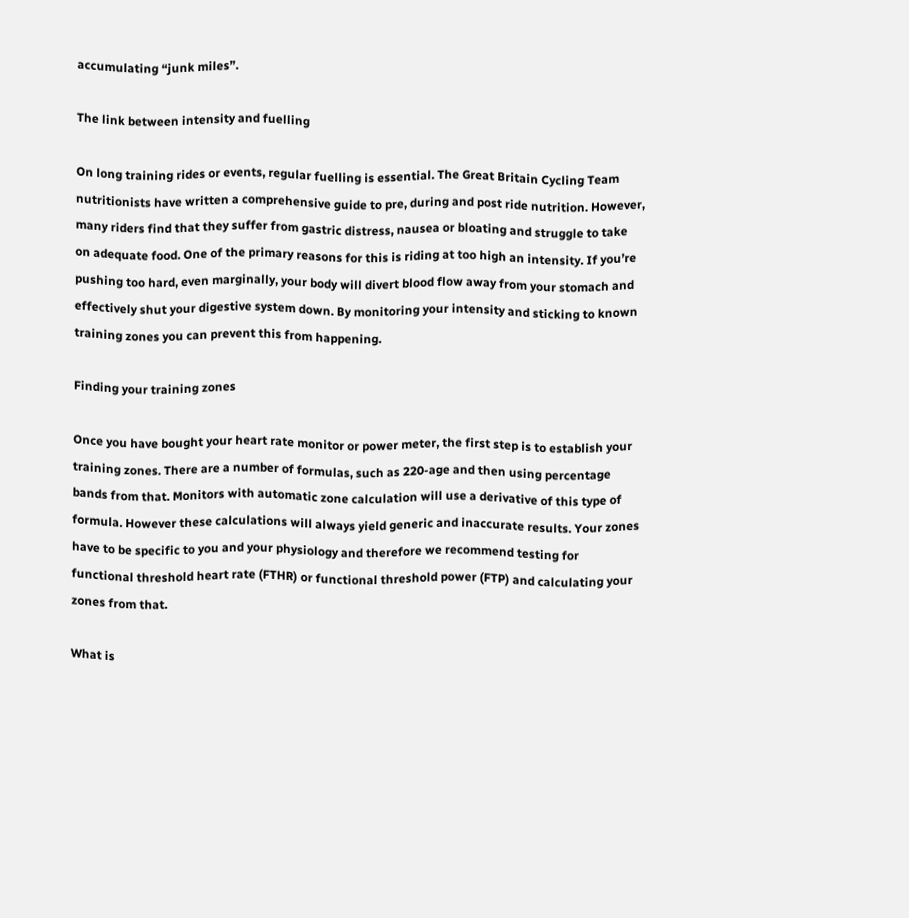accumulating “junk miles”.

The link between intensity and fuelling

On long training rides or events, regular fuelling is essential. The Great Britain Cycling Team nutritionists have written a comprehensive guide to pre, during and post ride nutrition. However, many riders find that they suffer from gastric distress, nausea or bloating and struggle to take on adequate food. One of the primary reasons for this is riding at too high an intensity. If you’re pushing too hard, even marginally, your body will divert blood flow away from your stomach and effectively shut your digestive system down. By monitoring your intensity and sticking to known training zones you can prevent this from happening.

Finding your training zones

Once you have bought your heart rate monitor or power meter, the first step is to establish your training zones. There are a number of formulas, such as 220-age and then using percentage bands from that. Monitors with automatic zone calculation will use a derivative of this type of formula. However these calculations will always yield generic and inaccurate results. Your zones have to be specific to you and your physiology and therefore we recommend testing for functional threshold heart rate (FTHR) or functional threshold power (FTP) and calculating your zones from that.

What is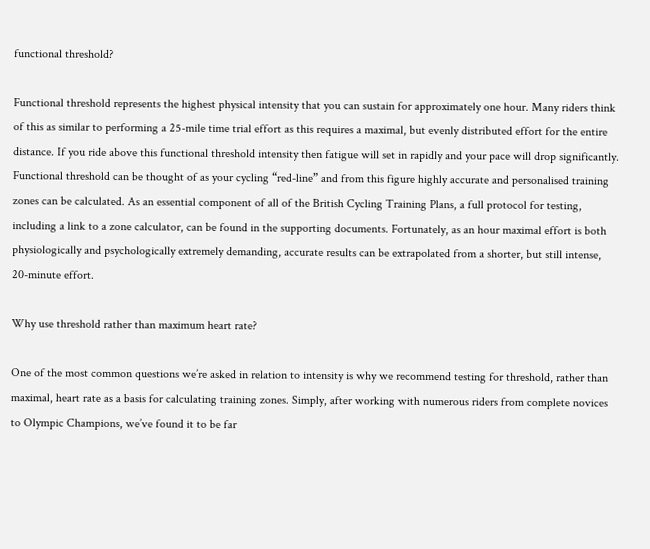functional threshold?

Functional threshold represents the highest physical intensity that you can sustain for approximately one hour. Many riders think of this as similar to performing a 25-mile time trial effort as this requires a maximal, but evenly distributed effort for the entire distance. If you ride above this functional threshold intensity then fatigue will set in rapidly and your pace will drop significantly. Functional threshold can be thought of as your cycling “red-line” and from this figure highly accurate and personalised training zones can be calculated. As an essential component of all of the British Cycling Training Plans, a full protocol for testing, including a link to a zone calculator, can be found in the supporting documents. Fortunately, as an hour maximal effort is both physiologically and psychologically extremely demanding, accurate results can be extrapolated from a shorter, but still intense, 20-minute effort.

Why use threshold rather than maximum heart rate?

One of the most common questions we’re asked in relation to intensity is why we recommend testing for threshold, rather than maximal, heart rate as a basis for calculating training zones. Simply, after working with numerous riders from complete novices to Olympic Champions, we’ve found it to be far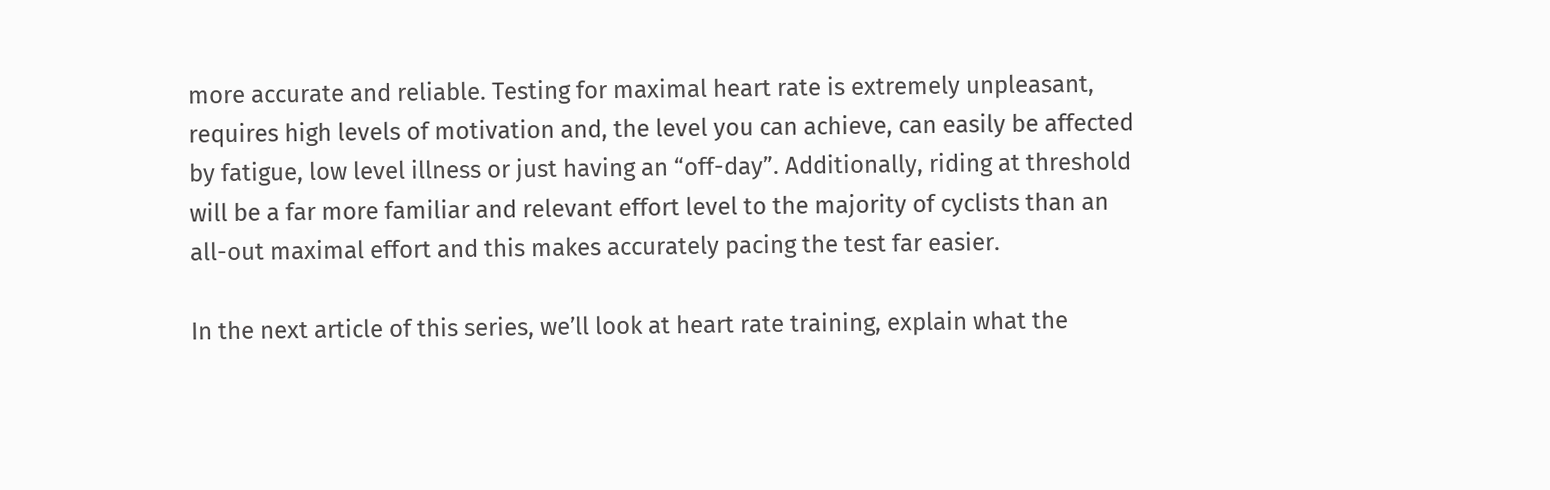more accurate and reliable. Testing for maximal heart rate is extremely unpleasant, requires high levels of motivation and, the level you can achieve, can easily be affected by fatigue, low level illness or just having an “off-day”. Additionally, riding at threshold will be a far more familiar and relevant effort level to the majority of cyclists than an all-out maximal effort and this makes accurately pacing the test far easier.

In the next article of this series, we’ll look at heart rate training, explain what the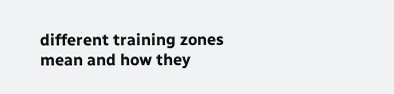different training zones mean and how they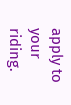apply to your riding.